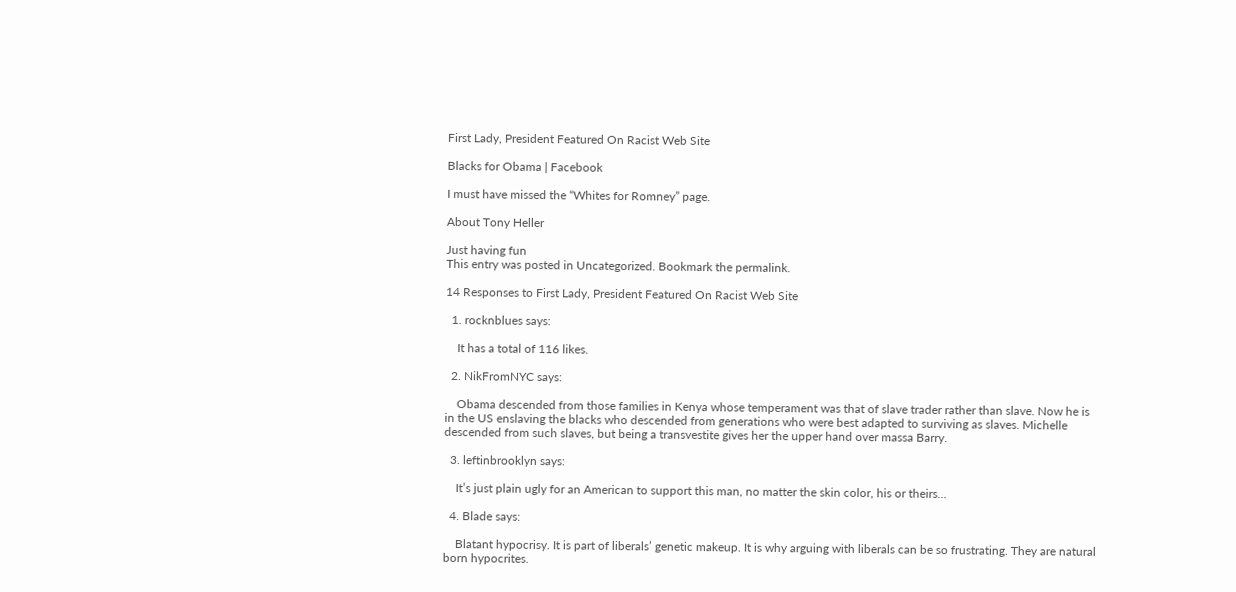First Lady, President Featured On Racist Web Site

Blacks for Obama | Facebook

I must have missed the “Whites for Romney” page.

About Tony Heller

Just having fun
This entry was posted in Uncategorized. Bookmark the permalink.

14 Responses to First Lady, President Featured On Racist Web Site

  1. rocknblues says:

    It has a total of 116 likes.

  2. NikFromNYC says:

    Obama descended from those families in Kenya whose temperament was that of slave trader rather than slave. Now he is in the US enslaving the blacks who descended from generations who were best adapted to surviving as slaves. Michelle descended from such slaves, but being a transvestite gives her the upper hand over massa Barry.

  3. leftinbrooklyn says:

    It’s just plain ugly for an American to support this man, no matter the skin color, his or theirs…

  4. Blade says:

    Blatant hypocrisy. It is part of liberals’ genetic makeup. It is why arguing with liberals can be so frustrating. They are natural born hypocrites.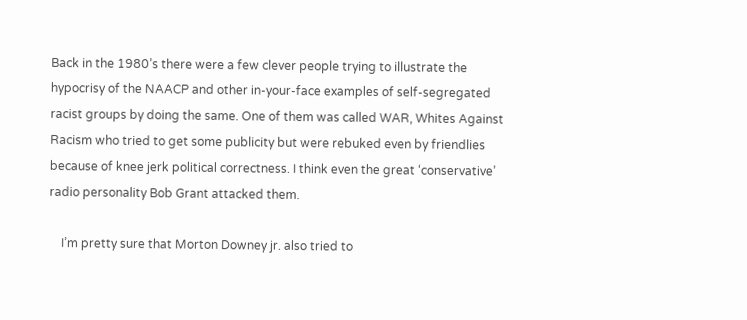Back in the 1980’s there were a few clever people trying to illustrate the hypocrisy of the NAACP and other in-your-face examples of self-segregated racist groups by doing the same. One of them was called WAR, Whites Against Racism who tried to get some publicity but were rebuked even by friendlies because of knee jerk political correctness. I think even the great ‘conservative’ radio personality Bob Grant attacked them.

    I’m pretty sure that Morton Downey jr. also tried to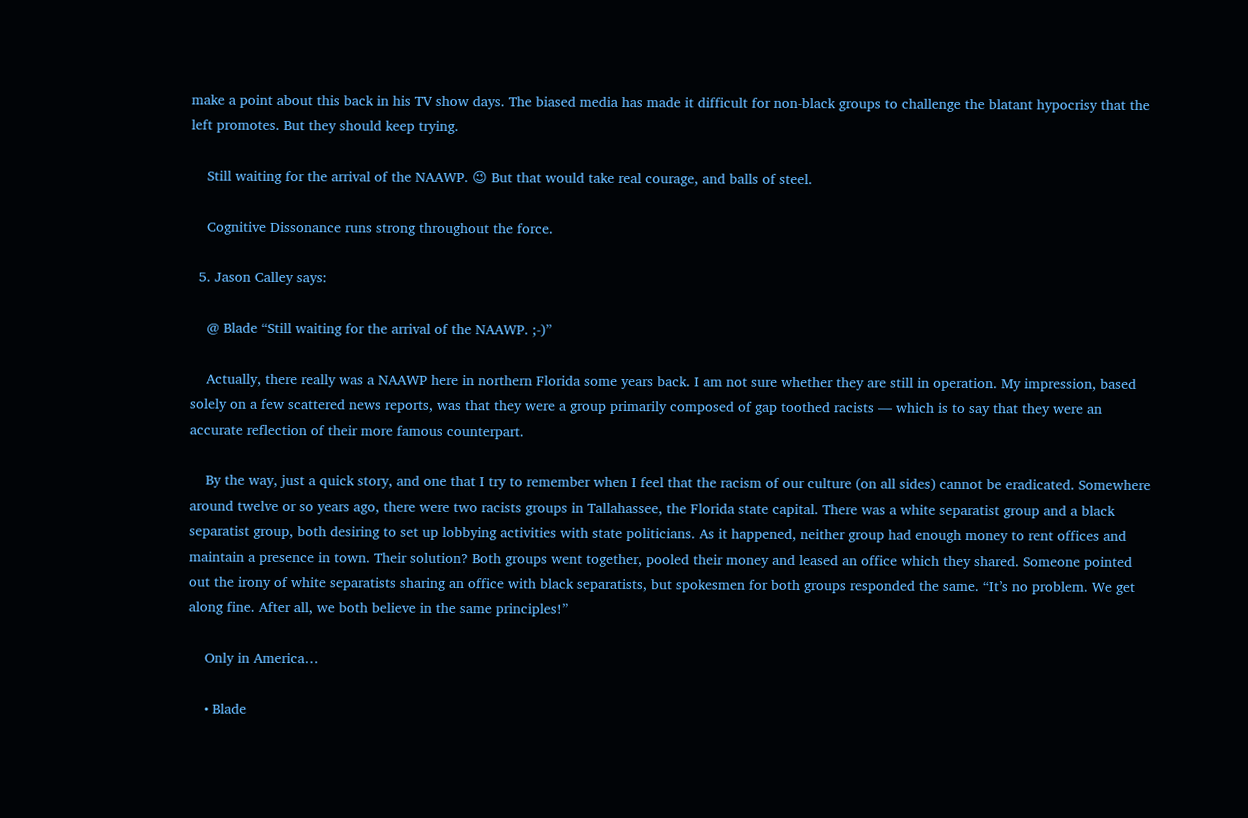make a point about this back in his TV show days. The biased media has made it difficult for non-black groups to challenge the blatant hypocrisy that the left promotes. But they should keep trying.

    Still waiting for the arrival of the NAAWP. 😉 But that would take real courage, and balls of steel.

    Cognitive Dissonance runs strong throughout the force.

  5. Jason Calley says:

    @ Blade “Still waiting for the arrival of the NAAWP. ;-)”

    Actually, there really was a NAAWP here in northern Florida some years back. I am not sure whether they are still in operation. My impression, based solely on a few scattered news reports, was that they were a group primarily composed of gap toothed racists — which is to say that they were an accurate reflection of their more famous counterpart.

    By the way, just a quick story, and one that I try to remember when I feel that the racism of our culture (on all sides) cannot be eradicated. Somewhere around twelve or so years ago, there were two racists groups in Tallahassee, the Florida state capital. There was a white separatist group and a black separatist group, both desiring to set up lobbying activities with state politicians. As it happened, neither group had enough money to rent offices and maintain a presence in town. Their solution? Both groups went together, pooled their money and leased an office which they shared. Someone pointed out the irony of white separatists sharing an office with black separatists, but spokesmen for both groups responded the same. “It’s no problem. We get along fine. After all, we both believe in the same principles!”

    Only in America…

    • Blade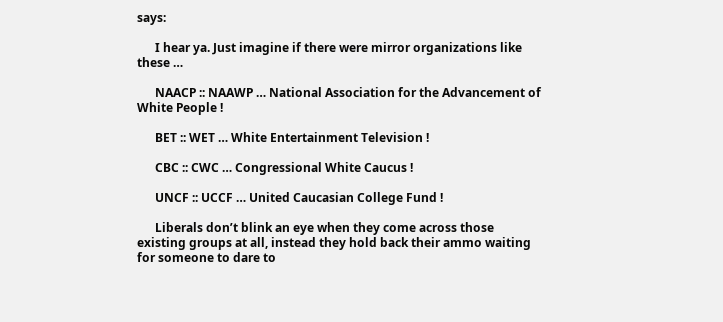says:

      I hear ya. Just imagine if there were mirror organizations like these …

      NAACP :: NAAWP … National Association for the Advancement of White People !

      BET :: WET … White Entertainment Television !

      CBC :: CWC … Congressional White Caucus !

      UNCF :: UCCF … United Caucasian College Fund !

      Liberals don’t blink an eye when they come across those existing groups at all, instead they hold back their ammo waiting for someone to dare to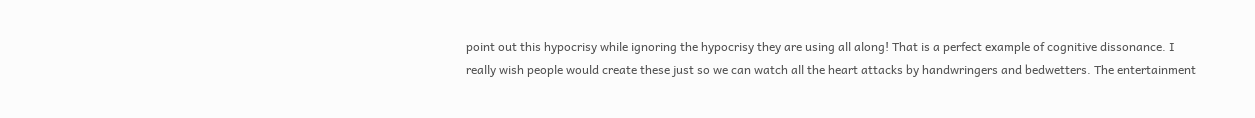point out this hypocrisy while ignoring the hypocrisy they are using all along! That is a perfect example of cognitive dissonance. I really wish people would create these just so we can watch all the heart attacks by handwringers and bedwetters. The entertainment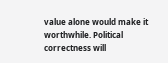value alone would make it worthwhile. Political correctness will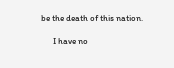be the death of this nation.

      I have no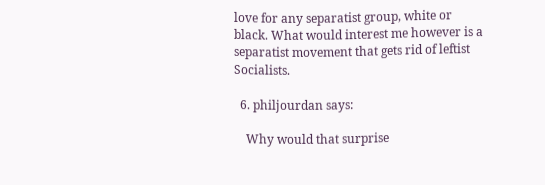love for any separatist group, white or black. What would interest me however is a separatist movement that gets rid of leftist Socialists.

  6. philjourdan says:

    Why would that surprise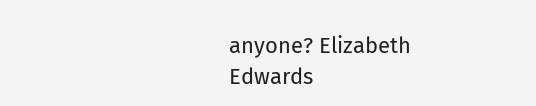anyone? Elizabeth Edwards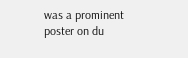was a prominent poster on du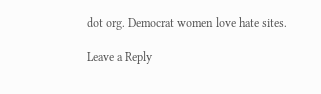dot org. Democrat women love hate sites.

Leave a Reply